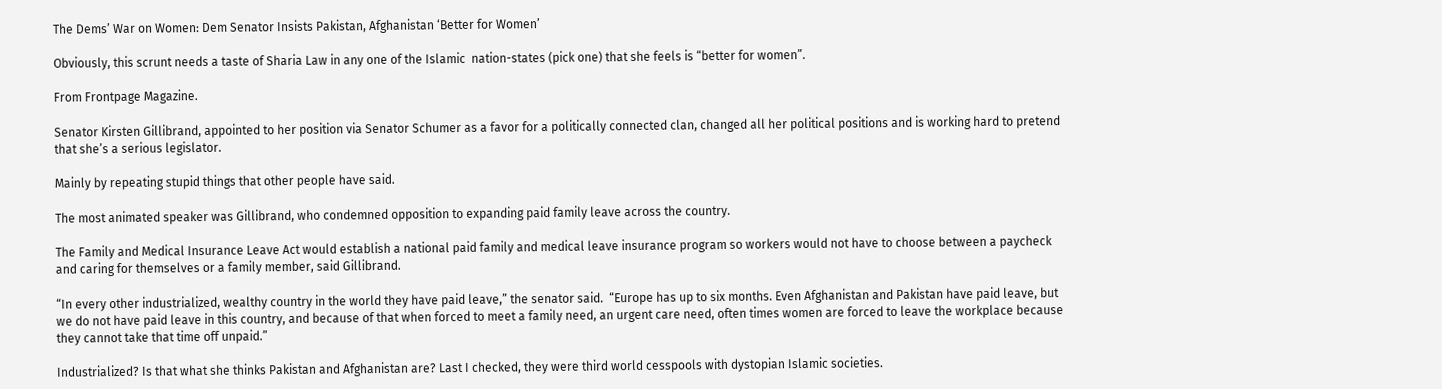The Dems’ War on Women: Dem Senator Insists Pakistan, Afghanistan ‘Better for Women’

Obviously, this scrunt needs a taste of Sharia Law in any one of the Islamic  nation-states (pick one) that she feels is “better for women”.

From Frontpage Magazine.

Senator Kirsten Gillibrand, appointed to her position via Senator Schumer as a favor for a politically connected clan, changed all her political positions and is working hard to pretend that she’s a serious legislator.

Mainly by repeating stupid things that other people have said.

The most animated speaker was Gillibrand, who condemned opposition to expanding paid family leave across the country.

The Family and Medical Insurance Leave Act would establish a national paid family and medical leave insurance program so workers would not have to choose between a paycheck and caring for themselves or a family member, said Gillibrand.

“In every other industrialized, wealthy country in the world they have paid leave,” the senator said.  “Europe has up to six months. Even Afghanistan and Pakistan have paid leave, but we do not have paid leave in this country, and because of that when forced to meet a family need, an urgent care need, often times women are forced to leave the workplace because they cannot take that time off unpaid.”

Industrialized? Is that what she thinks Pakistan and Afghanistan are? Last I checked, they were third world cesspools with dystopian Islamic societies.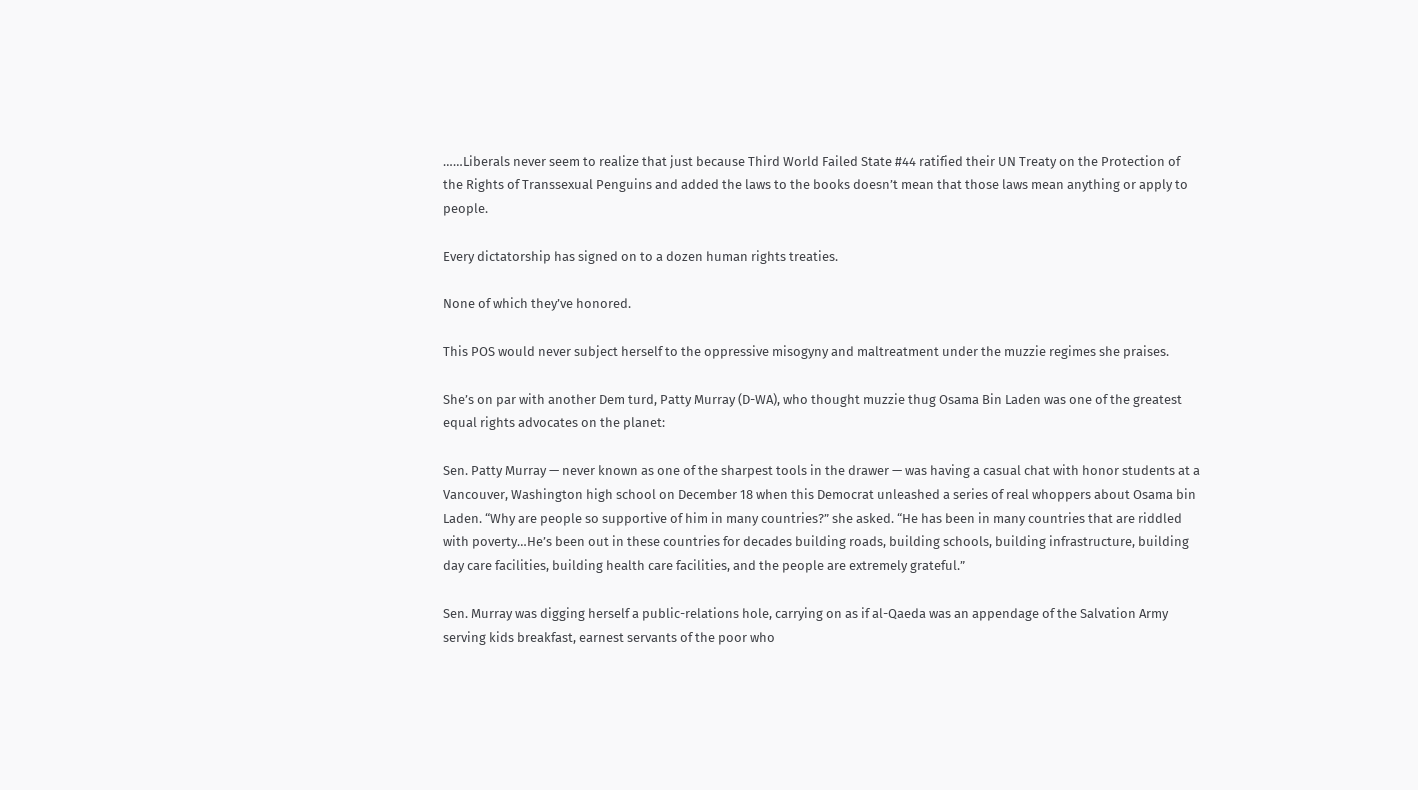……Liberals never seem to realize that just because Third World Failed State #44 ratified their UN Treaty on the Protection of the Rights of Transsexual Penguins and added the laws to the books doesn’t mean that those laws mean anything or apply to people.

Every dictatorship has signed on to a dozen human rights treaties.

None of which they’ve honored.

This POS would never subject herself to the oppressive misogyny and maltreatment under the muzzie regimes she praises.

She’s on par with another Dem turd, Patty Murray (D-WA), who thought muzzie thug Osama Bin Laden was one of the greatest equal rights advocates on the planet:

Sen. Patty Murray — never known as one of the sharpest tools in the drawer — was having a casual chat with honor students at a Vancouver, Washington high school on December 18 when this Democrat unleashed a series of real whoppers about Osama bin Laden. “Why are people so supportive of him in many countries?” she asked. “He has been in many countries that are riddled with poverty…He’s been out in these countries for decades building roads, building schools, building infrastructure, building day care facilities, building health care facilities, and the people are extremely grateful.”

Sen. Murray was digging herself a public-relations hole, carrying on as if al-Qaeda was an appendage of the Salvation Army serving kids breakfast, earnest servants of the poor who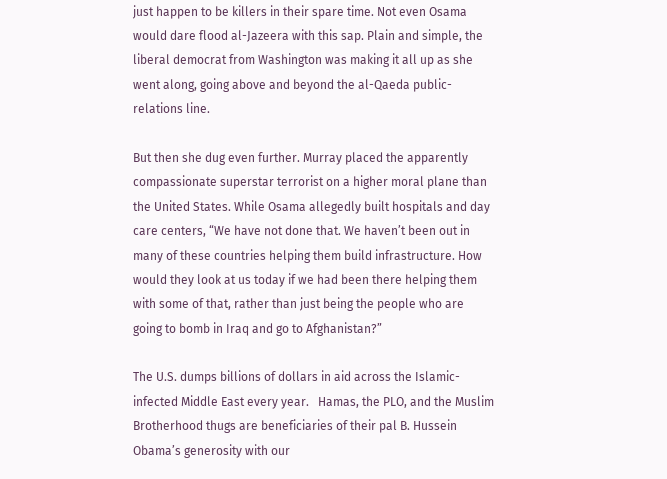just happen to be killers in their spare time. Not even Osama would dare flood al-Jazeera with this sap. Plain and simple, the liberal democrat from Washington was making it all up as she went along, going above and beyond the al-Qaeda public-relations line.

But then she dug even further. Murray placed the apparently compassionate superstar terrorist on a higher moral plane than the United States. While Osama allegedly built hospitals and day care centers, “We have not done that. We haven’t been out in many of these countries helping them build infrastructure. How would they look at us today if we had been there helping them with some of that, rather than just being the people who are going to bomb in Iraq and go to Afghanistan?”

The U.S. dumps billions of dollars in aid across the Islamic-infected Middle East every year.   Hamas, the PLO, and the Muslim Brotherhood thugs are beneficiaries of their pal B. Hussein Obama’s generosity with our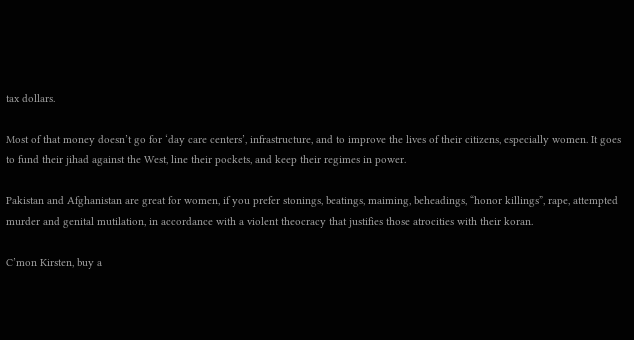tax dollars.

Most of that money doesn’t go for ‘day care centers’, infrastructure, and to improve the lives of their citizens, especially women. It goes to fund their jihad against the West, line their pockets, and keep their regimes in power.

Pakistan and Afghanistan are great for women, if you prefer stonings, beatings, maiming, beheadings, “honor killings”, rape, attempted murder and genital mutilation, in accordance with a violent theocracy that justifies those atrocities with their koran.

C’mon Kirsten, buy a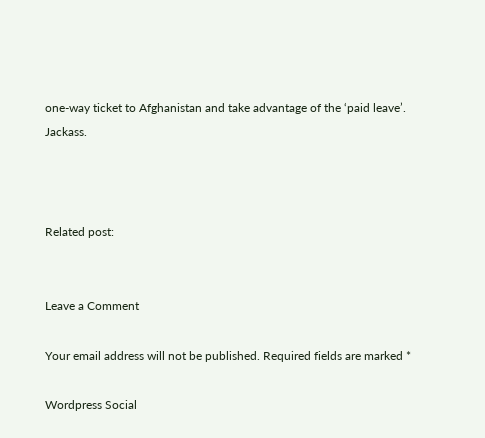one-way ticket to Afghanistan and take advantage of the ‘paid leave’.  Jackass.



Related post:


Leave a Comment

Your email address will not be published. Required fields are marked *

Wordpress Social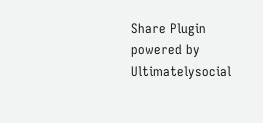Share Plugin powered by Ultimatelysocial